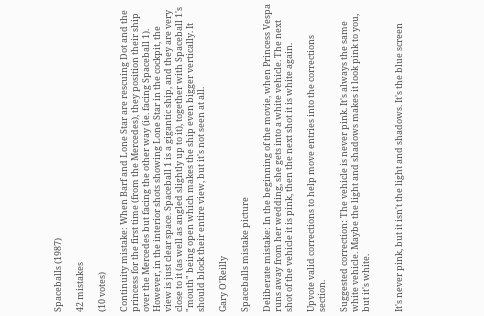Spaceballs (1987)

42 mistakes

(10 votes)

Continuity mistake: When Barf and Lone Star are rescuing Dot and the princess for the first time (from the Mercedes), they position their ship over the Mercedes but facing the other way (ie. facing Spaceball 1). However, in the interior shots showing Lone Star in the cockpit, the view is just clear space. Spaceball 1 is a gigantic ship, and they are very close to it (as well as angled slightly up to it), together with Spaceball 1's "mouth" being open which makes the ship even bigger vertically. It should block their entire view, but it's not seen at all.

Gary O'Reilly

Spaceballs mistake picture

Deliberate mistake: In the beginning of the movie, when Princess Vespa runs away from her wedding, she gets into a white vehicle. The next shot of the vehicle it is pink, then the next shot it is white again.

Upvote valid corrections to help move entries into the corrections section.

Suggested correction: The vehicle is never pink. It's always the same white vehicle. Maybe the light and shadows makes it look pink to you, but it's white.


It's never pink, but it isn't the light and shadows. It's the blue screen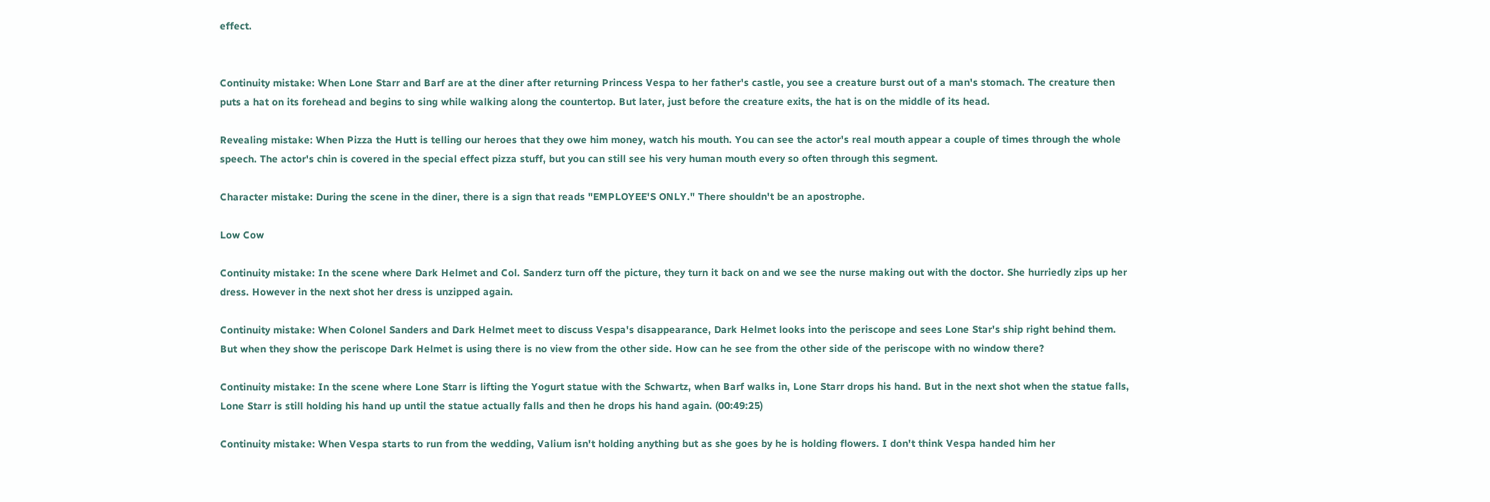effect.


Continuity mistake: When Lone Starr and Barf are at the diner after returning Princess Vespa to her father's castle, you see a creature burst out of a man's stomach. The creature then puts a hat on its forehead and begins to sing while walking along the countertop. But later, just before the creature exits, the hat is on the middle of its head.

Revealing mistake: When Pizza the Hutt is telling our heroes that they owe him money, watch his mouth. You can see the actor's real mouth appear a couple of times through the whole speech. The actor's chin is covered in the special effect pizza stuff, but you can still see his very human mouth every so often through this segment.

Character mistake: During the scene in the diner, there is a sign that reads "EMPLOYEE'S ONLY." There shouldn't be an apostrophe.

Low Cow

Continuity mistake: In the scene where Dark Helmet and Col. Sanderz turn off the picture, they turn it back on and we see the nurse making out with the doctor. She hurriedly zips up her dress. However in the next shot her dress is unzipped again.

Continuity mistake: When Colonel Sanders and Dark Helmet meet to discuss Vespa's disappearance, Dark Helmet looks into the periscope and sees Lone Star's ship right behind them. But when they show the periscope Dark Helmet is using there is no view from the other side. How can he see from the other side of the periscope with no window there?

Continuity mistake: In the scene where Lone Starr is lifting the Yogurt statue with the Schwartz, when Barf walks in, Lone Starr drops his hand. But in the next shot when the statue falls, Lone Starr is still holding his hand up until the statue actually falls and then he drops his hand again. (00:49:25)

Continuity mistake: When Vespa starts to run from the wedding, Valium isn't holding anything but as she goes by he is holding flowers. I don't think Vespa handed him her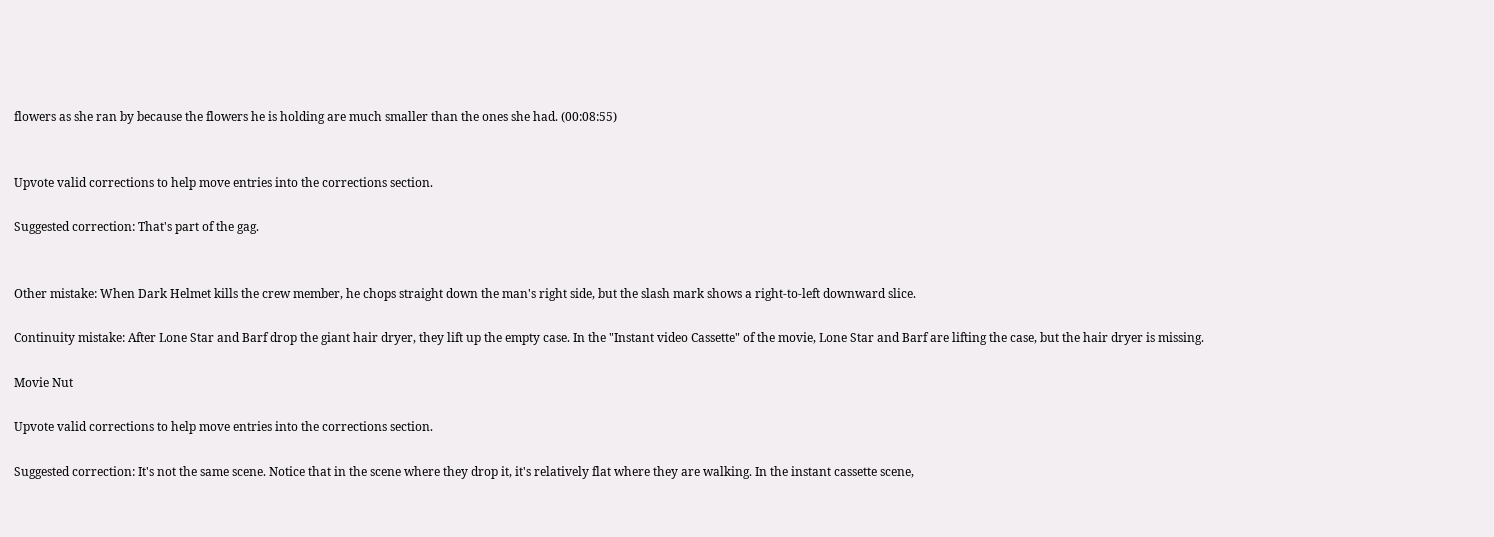flowers as she ran by because the flowers he is holding are much smaller than the ones she had. (00:08:55)


Upvote valid corrections to help move entries into the corrections section.

Suggested correction: That's part of the gag.


Other mistake: When Dark Helmet kills the crew member, he chops straight down the man's right side, but the slash mark shows a right-to-left downward slice.

Continuity mistake: After Lone Star and Barf drop the giant hair dryer, they lift up the empty case. In the "Instant video Cassette" of the movie, Lone Star and Barf are lifting the case, but the hair dryer is missing.

Movie Nut

Upvote valid corrections to help move entries into the corrections section.

Suggested correction: It's not the same scene. Notice that in the scene where they drop it, it's relatively flat where they are walking. In the instant cassette scene,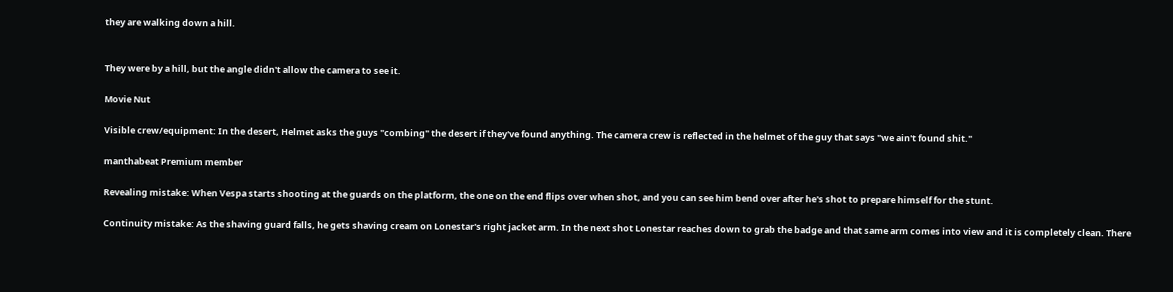they are walking down a hill.


They were by a hill, but the angle didn't allow the camera to see it.

Movie Nut

Visible crew/equipment: In the desert, Helmet asks the guys "combing" the desert if they've found anything. The camera crew is reflected in the helmet of the guy that says "we ain't found shit."

manthabeat Premium member

Revealing mistake: When Vespa starts shooting at the guards on the platform, the one on the end flips over when shot, and you can see him bend over after he's shot to prepare himself for the stunt.

Continuity mistake: As the shaving guard falls, he gets shaving cream on Lonestar's right jacket arm. In the next shot Lonestar reaches down to grab the badge and that same arm comes into view and it is completely clean. There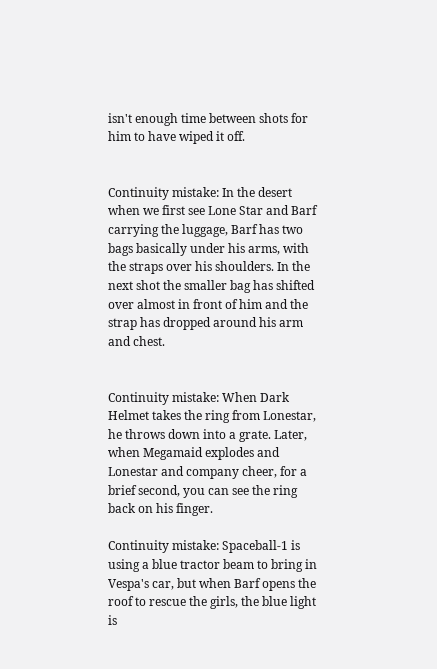isn't enough time between shots for him to have wiped it off.


Continuity mistake: In the desert when we first see Lone Star and Barf carrying the luggage, Barf has two bags basically under his arms, with the straps over his shoulders. In the next shot the smaller bag has shifted over almost in front of him and the strap has dropped around his arm and chest.


Continuity mistake: When Dark Helmet takes the ring from Lonestar, he throws down into a grate. Later, when Megamaid explodes and Lonestar and company cheer, for a brief second, you can see the ring back on his finger.

Continuity mistake: Spaceball-1 is using a blue tractor beam to bring in Vespa's car, but when Barf opens the roof to rescue the girls, the blue light is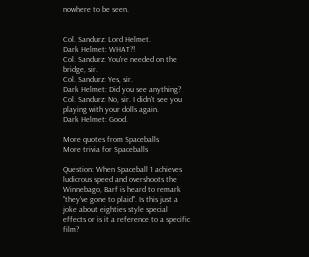nowhere to be seen.


Col. Sandurz: Lord Helmet.
Dark Helmet: WHAT?!
Col. Sandurz: You're needed on the bridge, sir.
Col. Sandurz: Yes, sir.
Dark Helmet: Did you see anything?
Col. Sandurz: No, sir. I didn't see you playing with your dolls again.
Dark Helmet: Good.

More quotes from Spaceballs
More trivia for Spaceballs

Question: When Spaceball 1 achieves ludicrous speed and overshoots the Winnebago, Barf is heard to remark "they've gone to plaid". Is this just a joke about eighties style special effects or is it a reference to a specific film?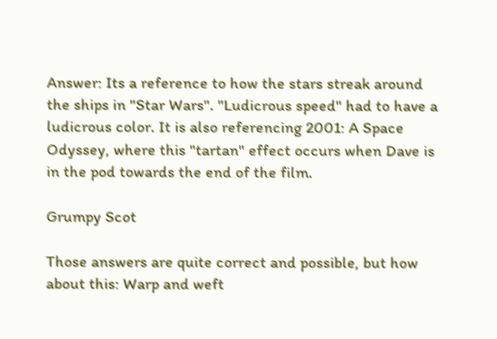Answer: Its a reference to how the stars streak around the ships in "Star Wars". "Ludicrous speed" had to have a ludicrous color. It is also referencing 2001: A Space Odyssey, where this "tartan" effect occurs when Dave is in the pod towards the end of the film.

Grumpy Scot

Those answers are quite correct and possible, but how about this: Warp and weft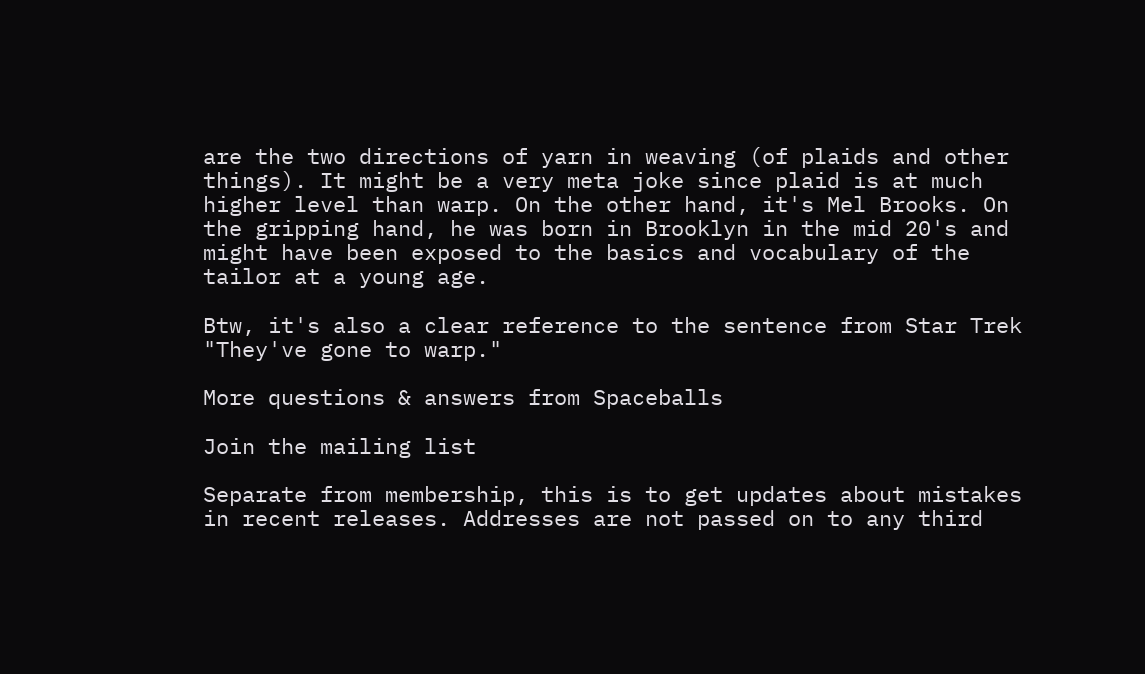are the two directions of yarn in weaving (of plaids and other things). It might be a very meta joke since plaid is at much higher level than warp. On the other hand, it's Mel Brooks. On the gripping hand, he was born in Brooklyn in the mid 20's and might have been exposed to the basics and vocabulary of the tailor at a young age.

Btw, it's also a clear reference to the sentence from Star Trek "They've gone to warp."

More questions & answers from Spaceballs

Join the mailing list

Separate from membership, this is to get updates about mistakes in recent releases. Addresses are not passed on to any third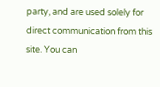party, and are used solely for direct communication from this site. You can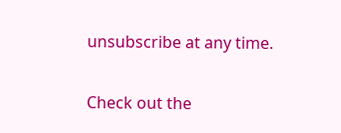unsubscribe at any time.

Check out the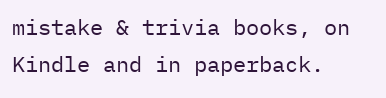mistake & trivia books, on Kindle and in paperback.